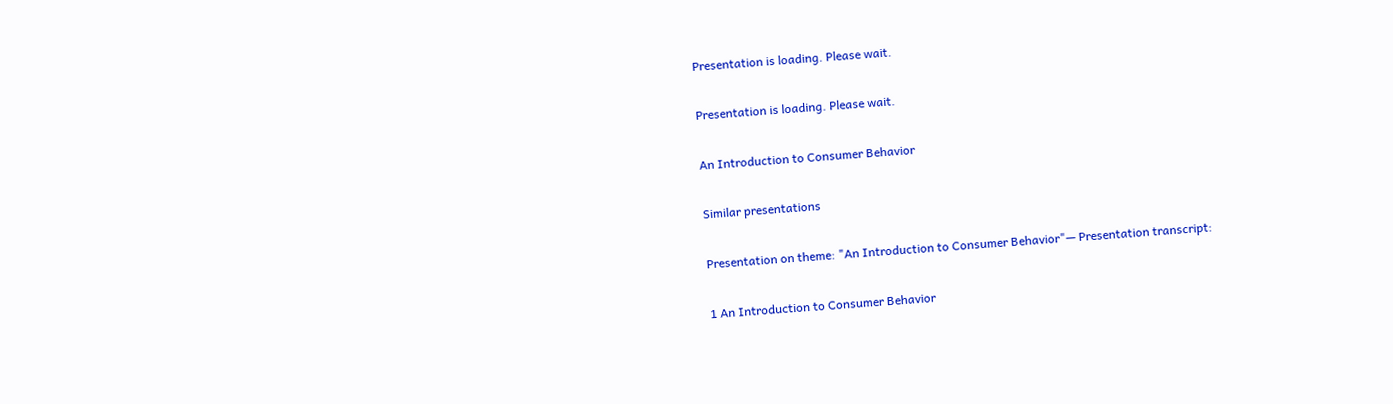Presentation is loading. Please wait.

Presentation is loading. Please wait.

An Introduction to Consumer Behavior

Similar presentations

Presentation on theme: "An Introduction to Consumer Behavior"— Presentation transcript:

1 An Introduction to Consumer Behavior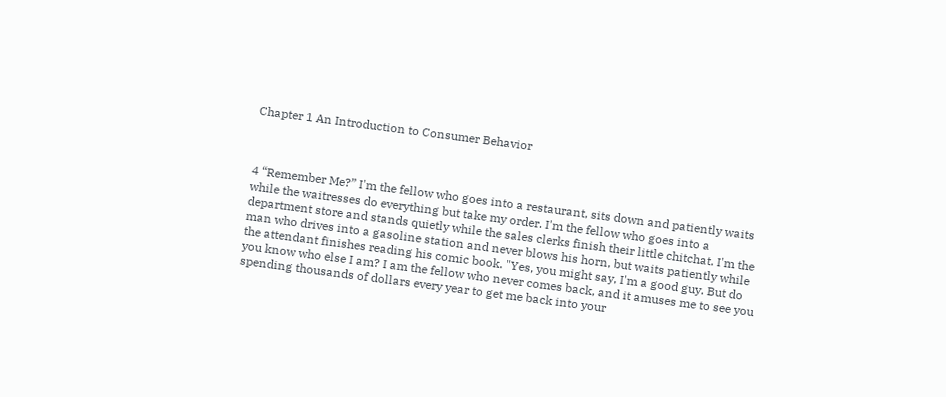Chapter 1 An Introduction to Consumer Behavior



4 “Remember Me?” I'm the fellow who goes into a restaurant, sits down and patiently waits while the waitresses do everything but take my order. I'm the fellow who goes into a department store and stands quietly while the sales clerks finish their little chitchat. I'm the man who drives into a gasoline station and never blows his horn, but waits patiently while the attendant finishes reading his comic book. "Yes, you might say, I'm a good guy. But do you know who else I am? I am the fellow who never comes back, and it amuses me to see you spending thousands of dollars every year to get me back into your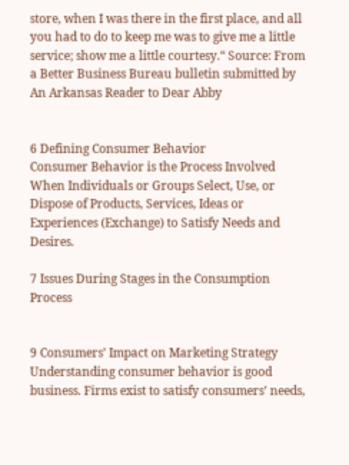store, when I was there in the first place, and all you had to do to keep me was to give me a little service; show me a little courtesy.“ Source: From a Better Business Bureau bulletin submitted by An Arkansas Reader to Dear Abby


6 Defining Consumer Behavior
Consumer Behavior is the Process Involved When Individuals or Groups Select, Use, or Dispose of Products, Services, Ideas or Experiences (Exchange) to Satisfy Needs and Desires.

7 Issues During Stages in the Consumption Process


9 Consumers’ Impact on Marketing Strategy
Understanding consumer behavior is good business. Firms exist to satisfy consumers’ needs,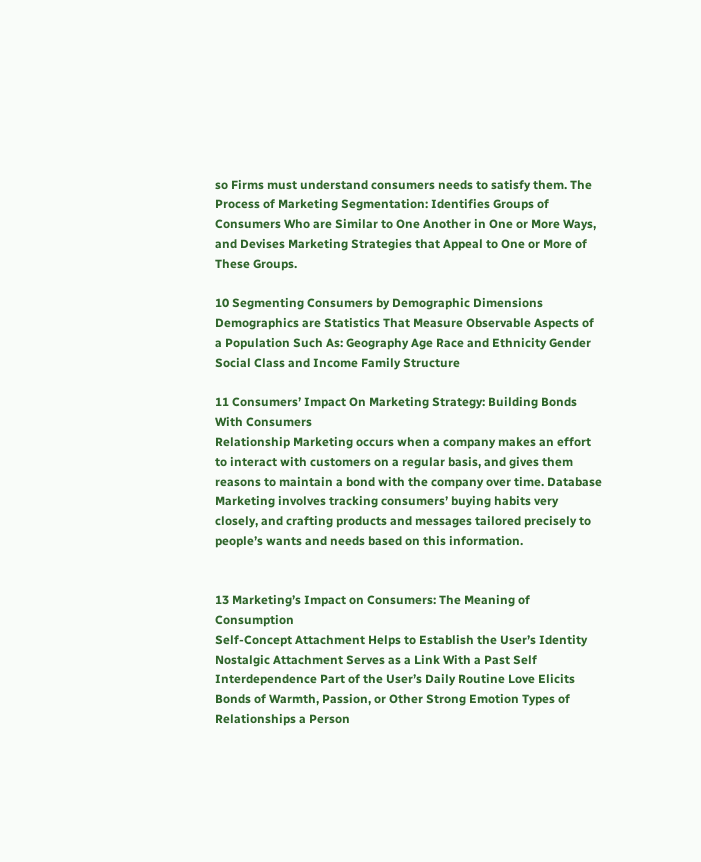so Firms must understand consumers needs to satisfy them. The Process of Marketing Segmentation: Identifies Groups of Consumers Who are Similar to One Another in One or More Ways, and Devises Marketing Strategies that Appeal to One or More of These Groups.

10 Segmenting Consumers by Demographic Dimensions
Demographics are Statistics That Measure Observable Aspects of a Population Such As: Geography Age Race and Ethnicity Gender Social Class and Income Family Structure

11 Consumers’ Impact On Marketing Strategy: Building Bonds With Consumers
Relationship Marketing occurs when a company makes an effort to interact with customers on a regular basis, and gives them reasons to maintain a bond with the company over time. Database Marketing involves tracking consumers’ buying habits very closely, and crafting products and messages tailored precisely to people’s wants and needs based on this information.


13 Marketing’s Impact on Consumers: The Meaning of Consumption
Self-Concept Attachment Helps to Establish the User’s Identity Nostalgic Attachment Serves as a Link With a Past Self Interdependence Part of the User’s Daily Routine Love Elicits Bonds of Warmth, Passion, or Other Strong Emotion Types of Relationships a Person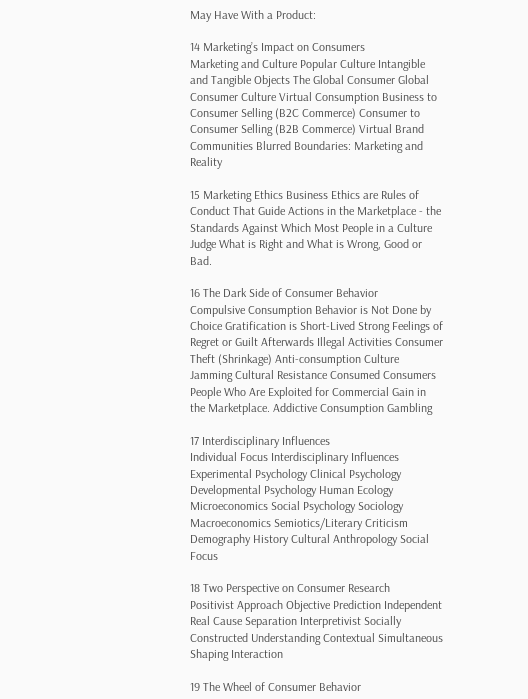May Have With a Product:

14 Marketing’s Impact on Consumers
Marketing and Culture Popular Culture Intangible and Tangible Objects The Global Consumer Global Consumer Culture Virtual Consumption Business to Consumer Selling (B2C Commerce) Consumer to Consumer Selling (B2B Commerce) Virtual Brand Communities Blurred Boundaries: Marketing and Reality

15 Marketing Ethics Business Ethics are Rules of Conduct That Guide Actions in the Marketplace - the Standards Against Which Most People in a Culture Judge What is Right and What is Wrong, Good or Bad.

16 The Dark Side of Consumer Behavior
Compulsive Consumption Behavior is Not Done by Choice Gratification is Short-Lived Strong Feelings of Regret or Guilt Afterwards Illegal Activities Consumer Theft (Shrinkage) Anti-consumption Culture Jamming Cultural Resistance Consumed Consumers People Who Are Exploited for Commercial Gain in the Marketplace. Addictive Consumption Gambling

17 Interdisciplinary Influences
Individual Focus Interdisciplinary Influences Experimental Psychology Clinical Psychology Developmental Psychology Human Ecology Microeconomics Social Psychology Sociology Macroeconomics Semiotics/Literary Criticism Demography History Cultural Anthropology Social Focus

18 Two Perspective on Consumer Research
Positivist Approach Objective Prediction Independent Real Cause Separation Interpretivist Socially Constructed Understanding Contextual Simultaneous Shaping Interaction

19 The Wheel of Consumer Behavior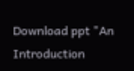Download ppt "An Introduction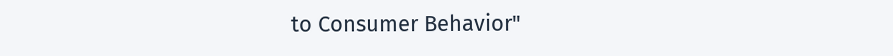to Consumer Behavior"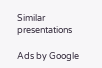Similar presentations

Ads by Google